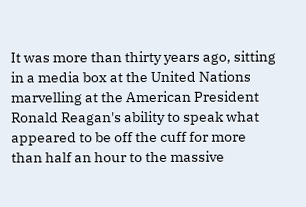It was more than thirty years ago, sitting in a media box at the United Nations marvelling at the American President Ronald Reagan's ability to speak what appeared to be off the cuff for more than half an hour to the massive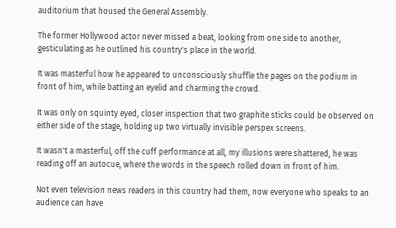auditorium that housed the General Assembly.

The former Hollywood actor never missed a beat, looking from one side to another, gesticulating as he outlined his country's place in the world.

It was masterful how he appeared to unconsciously shuffle the pages on the podium in front of him, while batting an eyelid and charming the crowd.

It was only on squinty eyed, closer inspection that two graphite sticks could be observed on either side of the stage, holding up two virtually invisible perspex screens.

It wasn't a masterful, off the cuff performance at all, my illusions were shattered, he was reading off an autocue, where the words in the speech rolled down in front of him.

Not even television news readers in this country had them, now everyone who speaks to an audience can have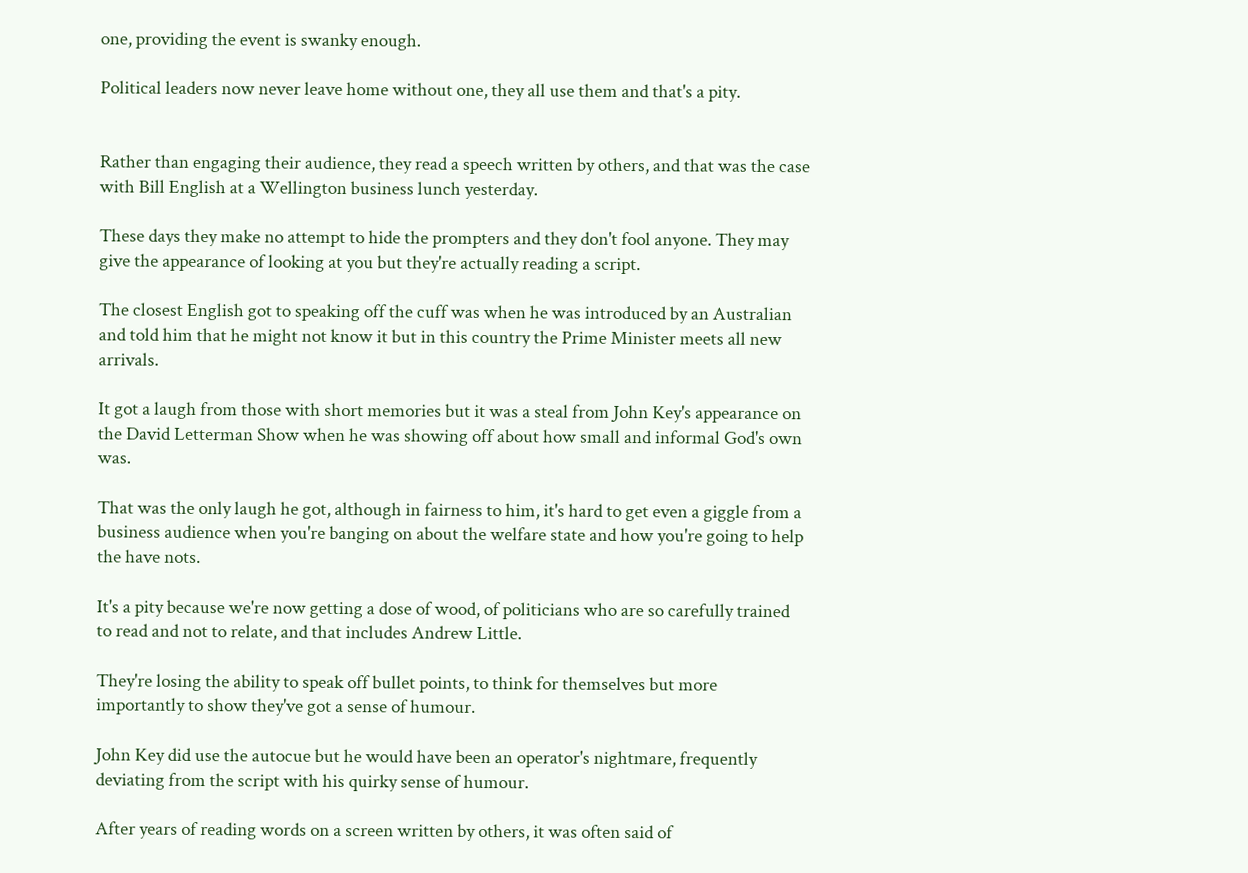one, providing the event is swanky enough.

Political leaders now never leave home without one, they all use them and that's a pity.


Rather than engaging their audience, they read a speech written by others, and that was the case with Bill English at a Wellington business lunch yesterday.

These days they make no attempt to hide the prompters and they don't fool anyone. They may give the appearance of looking at you but they're actually reading a script.

The closest English got to speaking off the cuff was when he was introduced by an Australian and told him that he might not know it but in this country the Prime Minister meets all new arrivals.

It got a laugh from those with short memories but it was a steal from John Key's appearance on the David Letterman Show when he was showing off about how small and informal God's own was.

That was the only laugh he got, although in fairness to him, it's hard to get even a giggle from a business audience when you're banging on about the welfare state and how you're going to help the have nots.

It's a pity because we're now getting a dose of wood, of politicians who are so carefully trained to read and not to relate, and that includes Andrew Little.

They're losing the ability to speak off bullet points, to think for themselves but more importantly to show they've got a sense of humour.

John Key did use the autocue but he would have been an operator's nightmare, frequently deviating from the script with his quirky sense of humour.

After years of reading words on a screen written by others, it was often said of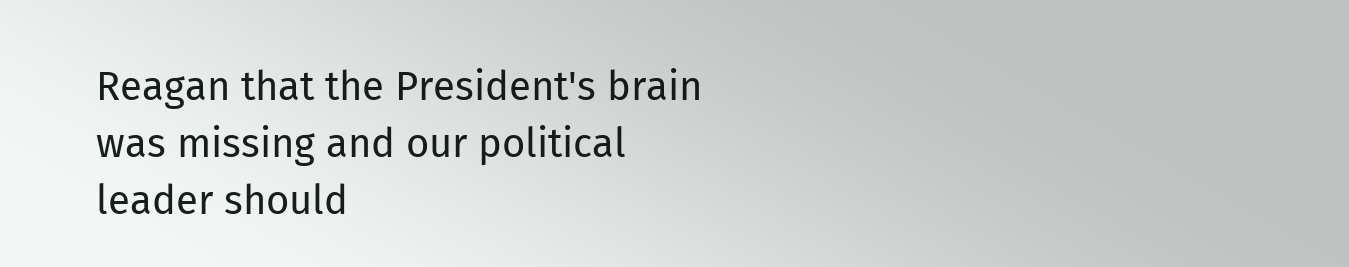Reagan that the President's brain was missing and our political leader should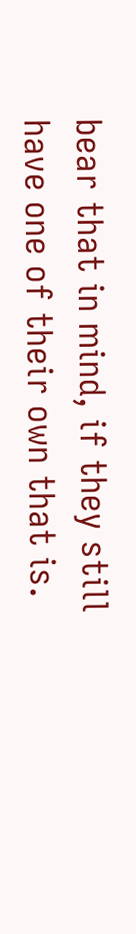bear that in mind, if they still have one of their own that is.